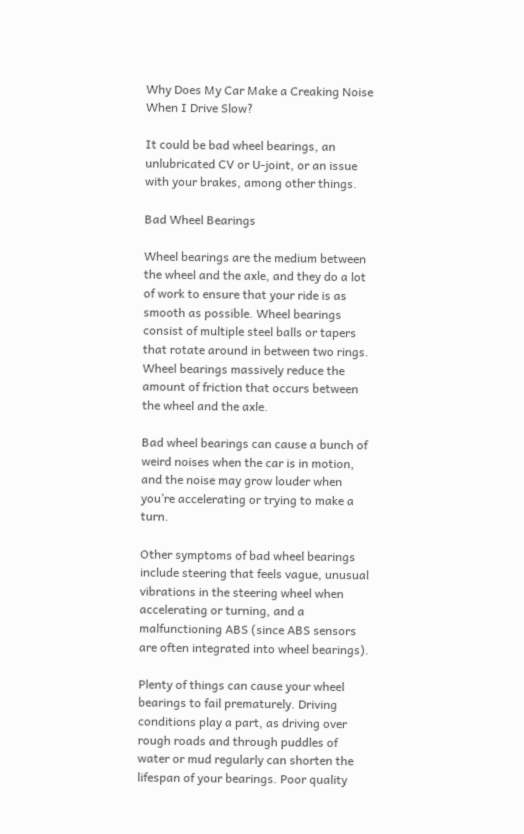Why Does My Car Make a Creaking Noise When I Drive Slow?

It could be bad wheel bearings, an unlubricated CV or U-joint, or an issue with your brakes, among other things.

Bad Wheel Bearings

Wheel bearings are the medium between the wheel and the axle, and they do a lot of work to ensure that your ride is as smooth as possible. Wheel bearings consist of multiple steel balls or tapers that rotate around in between two rings. Wheel bearings massively reduce the amount of friction that occurs between the wheel and the axle.

Bad wheel bearings can cause a bunch of weird noises when the car is in motion, and the noise may grow louder when you’re accelerating or trying to make a turn.

Other symptoms of bad wheel bearings include steering that feels vague, unusual vibrations in the steering wheel when accelerating or turning, and a malfunctioning ABS (since ABS sensors are often integrated into wheel bearings).

Plenty of things can cause your wheel bearings to fail prematurely. Driving conditions play a part, as driving over rough roads and through puddles of water or mud regularly can shorten the lifespan of your bearings. Poor quality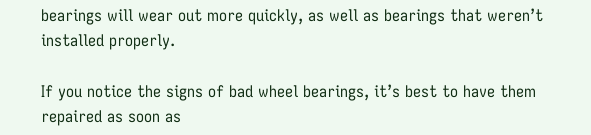bearings will wear out more quickly, as well as bearings that weren’t installed properly.

If you notice the signs of bad wheel bearings, it’s best to have them repaired as soon as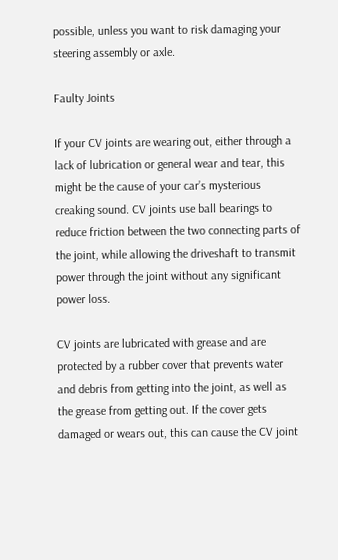possible, unless you want to risk damaging your steering assembly or axle.

Faulty Joints

If your CV joints are wearing out, either through a lack of lubrication or general wear and tear, this might be the cause of your car’s mysterious creaking sound. CV joints use ball bearings to reduce friction between the two connecting parts of the joint, while allowing the driveshaft to transmit power through the joint without any significant power loss.

CV joints are lubricated with grease and are protected by a rubber cover that prevents water and debris from getting into the joint, as well as the grease from getting out. If the cover gets damaged or wears out, this can cause the CV joint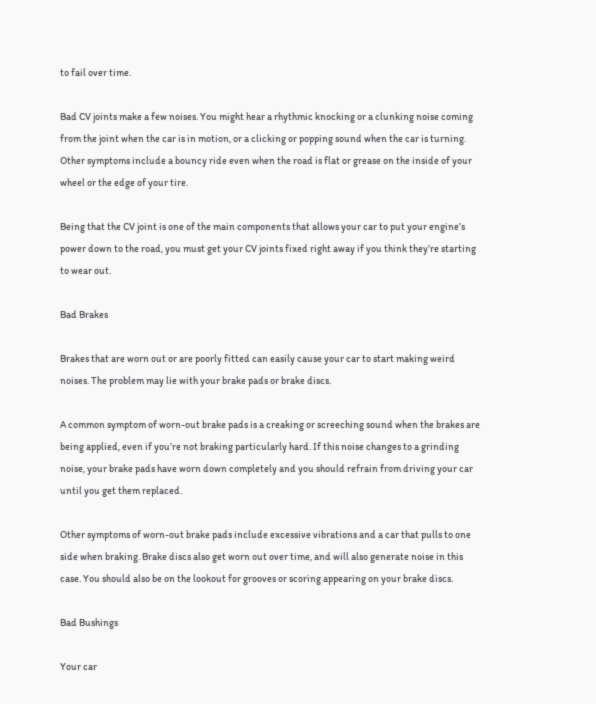to fail over time.

Bad CV joints make a few noises. You might hear a rhythmic knocking or a clunking noise coming from the joint when the car is in motion, or a clicking or popping sound when the car is turning. Other symptoms include a bouncy ride even when the road is flat or grease on the inside of your wheel or the edge of your tire.

Being that the CV joint is one of the main components that allows your car to put your engine’s power down to the road, you must get your CV joints fixed right away if you think they’re starting to wear out.

Bad Brakes

Brakes that are worn out or are poorly fitted can easily cause your car to start making weird noises. The problem may lie with your brake pads or brake discs.

A common symptom of worn-out brake pads is a creaking or screeching sound when the brakes are being applied, even if you’re not braking particularly hard. If this noise changes to a grinding noise, your brake pads have worn down completely and you should refrain from driving your car until you get them replaced.

Other symptoms of worn-out brake pads include excessive vibrations and a car that pulls to one side when braking. Brake discs also get worn out over time, and will also generate noise in this case. You should also be on the lookout for grooves or scoring appearing on your brake discs.

Bad Bushings

Your car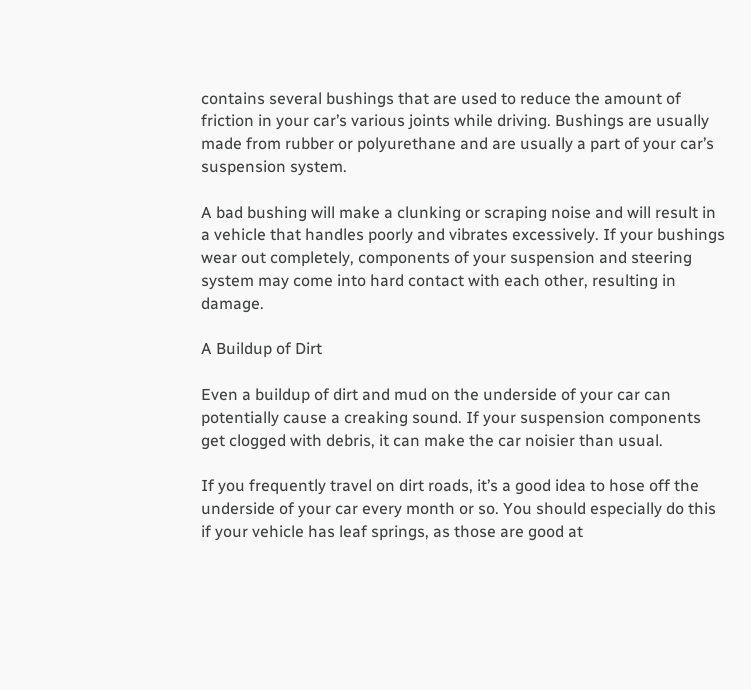contains several bushings that are used to reduce the amount of friction in your car’s various joints while driving. Bushings are usually made from rubber or polyurethane and are usually a part of your car’s suspension system.

A bad bushing will make a clunking or scraping noise and will result in a vehicle that handles poorly and vibrates excessively. If your bushings wear out completely, components of your suspension and steering system may come into hard contact with each other, resulting in damage.

A Buildup of Dirt

Even a buildup of dirt and mud on the underside of your car can potentially cause a creaking sound. If your suspension components get clogged with debris, it can make the car noisier than usual.

If you frequently travel on dirt roads, it’s a good idea to hose off the underside of your car every month or so. You should especially do this if your vehicle has leaf springs, as those are good at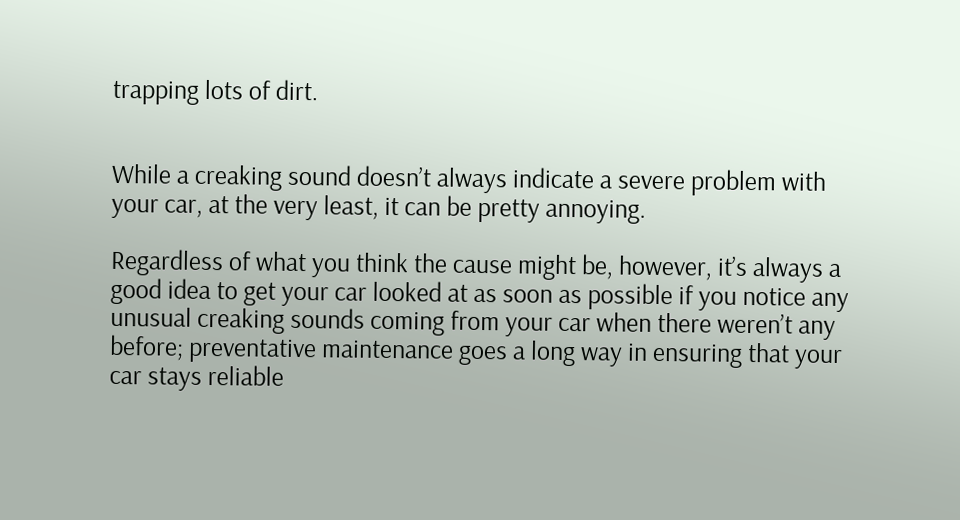trapping lots of dirt.


While a creaking sound doesn’t always indicate a severe problem with your car, at the very least, it can be pretty annoying.

Regardless of what you think the cause might be, however, it’s always a good idea to get your car looked at as soon as possible if you notice any unusual creaking sounds coming from your car when there weren’t any before; preventative maintenance goes a long way in ensuring that your car stays reliable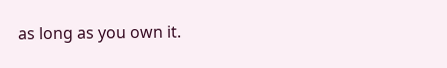as long as you own it.